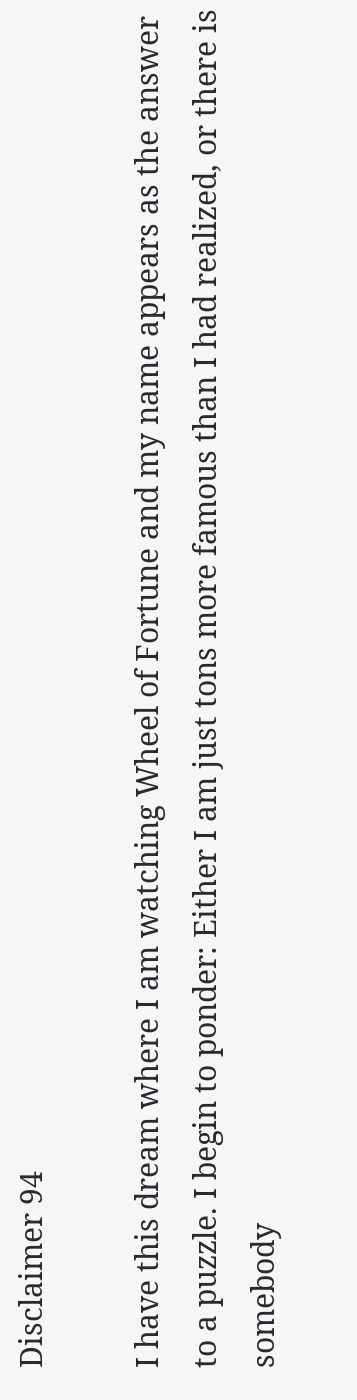Disclaimer 94

I have this dream where I am watching Wheel of Fortune and my name appears as the answer to a puzzle. I begin to ponder: Either I am just tons more famous than I had realized, or there is somebody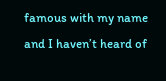famous with my name and I haven’t heard of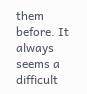them before. It always seems a difficult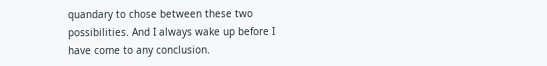quandary to chose between these two possibilities. And I always wake up before I have come to any conclusion.